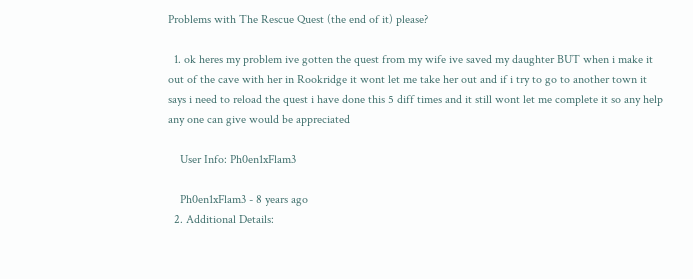Problems with The Rescue Quest (the end of it) please?

  1. ok heres my problem ive gotten the quest from my wife ive saved my daughter BUT when i make it out of the cave with her in Rookridge it wont let me take her out and if i try to go to another town it says i need to reload the quest i have done this 5 diff times and it still wont let me complete it so any help any one can give would be appreciated

    User Info: Ph0en1xFlam3

    Ph0en1xFlam3 - 8 years ago
  2. Additional Details: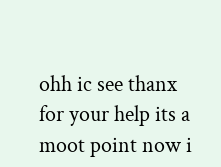ohh ic see thanx for your help its a moot point now i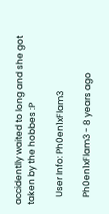accidentlly waited to long and she got taken by the hobbes :P

    User Info: Ph0en1xFlam3

    Ph0en1xFlam3 - 8 years ago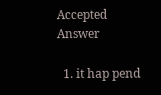Accepted Answer

  1. it hap pend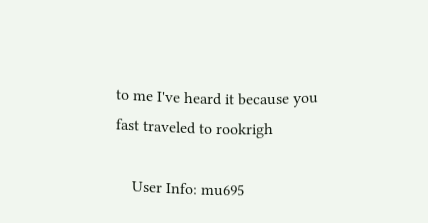to me I've heard it because you fast traveled to rookrigh

    User Info: mu695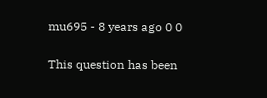mu695 - 8 years ago 0 0

This question has been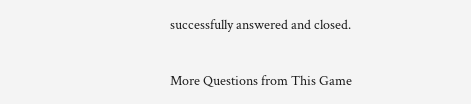successfully answered and closed.

More Questions from This Game